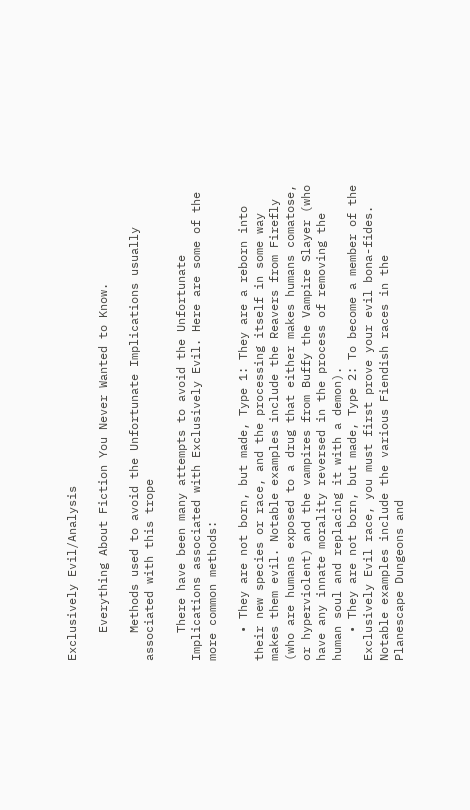Exclusively Evil/Analysis

    Everything About Fiction You Never Wanted to Know.

    Methods used to avoid the Unfortunate Implications usually associated with this trope

    There have been many attempts to avoid the Unfortunate Implications associated with Exclusively Evil. Here are some of the more common methods:

    • They are not born, but made, Type 1: They are a reborn into their new species or race, and the processing itself in some way makes them evil. Notable examples include the Reavers from Firefly (who are humans exposed to a drug that either makes humans comatose, or hyperviolent) and the vampires from Buffy the Vampire Slayer (who have any innate morality reversed in the process of removing the human soul and replacing it with a demon).
    • They are not born, but made, Type 2: To become a member of the Exclusively Evil race, you must first prove your evil bona-fides. Notable examples include the various Fiendish races in the Planescape Dungeons and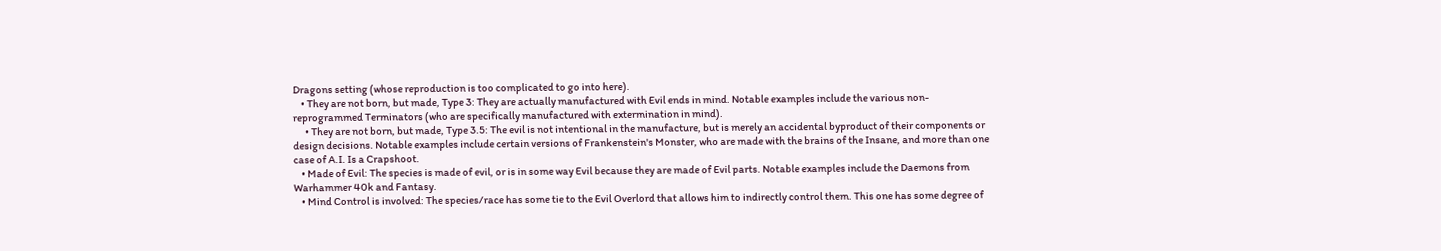Dragons setting (whose reproduction is too complicated to go into here).
    • They are not born, but made, Type 3: They are actually manufactured with Evil ends in mind. Notable examples include the various non-reprogrammed Terminators (who are specifically manufactured with extermination in mind).
      • They are not born, but made, Type 3.5: The evil is not intentional in the manufacture, but is merely an accidental byproduct of their components or design decisions. Notable examples include certain versions of Frankenstein's Monster, who are made with the brains of the Insane, and more than one case of A.I. Is a Crapshoot.
    • Made of Evil: The species is made of evil, or is in some way Evil because they are made of Evil parts. Notable examples include the Daemons from Warhammer 40k and Fantasy.
    • Mind Control is involved: The species/race has some tie to the Evil Overlord that allows him to indirectly control them. This one has some degree of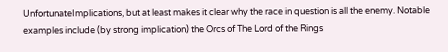UnfortunateImplications, but at least makes it clear why the race in question is all the enemy. Notable examples include (by strong implication) the Orcs of The Lord of the Rings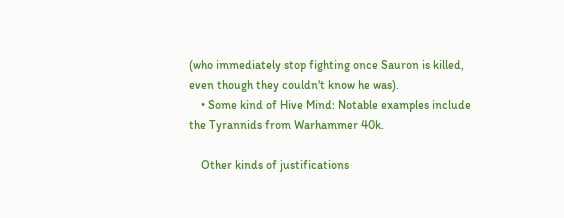(who immediately stop fighting once Sauron is killed, even though they couldn't know he was).
    • Some kind of Hive Mind: Notable examples include the Tyrannids from Warhammer 40k.

    Other kinds of justifications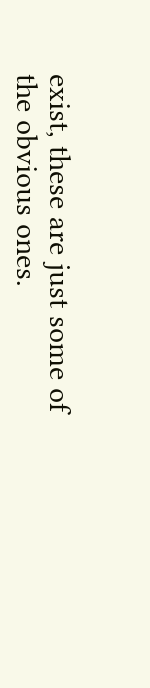exist, these are just some of the obvious ones.